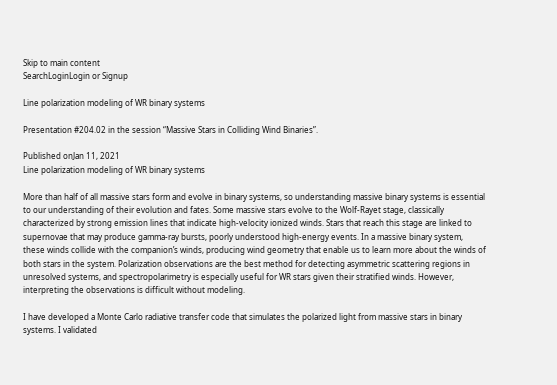Skip to main content
SearchLoginLogin or Signup

Line polarization modeling of WR binary systems

Presentation #204.02 in the session “Massive Stars in Colliding Wind Binaries”.

Published onJan 11, 2021
Line polarization modeling of WR binary systems

More than half of all massive stars form and evolve in binary systems, so understanding massive binary systems is essential to our understanding of their evolution and fates. Some massive stars evolve to the Wolf-Rayet stage, classically characterized by strong emission lines that indicate high-velocity ionized winds. Stars that reach this stage are linked to supernovae that may produce gamma-ray bursts, poorly understood high-energy events. In a massive binary system, these winds collide with the companion’s winds, producing wind geometry that enable us to learn more about the winds of both stars in the system. Polarization observations are the best method for detecting asymmetric scattering regions in unresolved systems, and spectropolarimetry is especially useful for WR stars given their stratified winds. However, interpreting the observations is difficult without modeling.

I have developed a Monte Carlo radiative transfer code that simulates the polarized light from massive stars in binary systems. I validated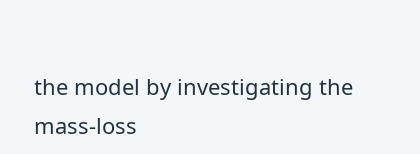the model by investigating the mass-loss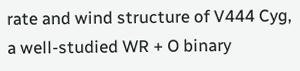rate and wind structure of V444 Cyg, a well-studied WR + O binary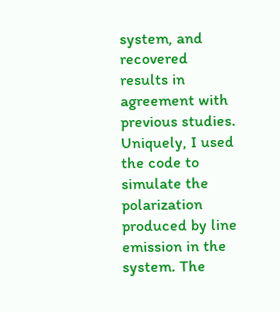system, and recovered results in agreement with previous studies. Uniquely, I used the code to simulate the polarization produced by line emission in the system. The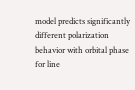model predicts significantly different polarization behavior with orbital phase for line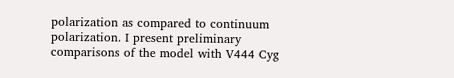polarization as compared to continuum polarization. I present preliminary comparisons of the model with V444 Cyg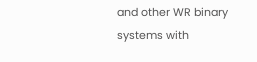and other WR binary systems with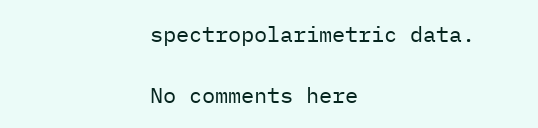spectropolarimetric data.

No comments here